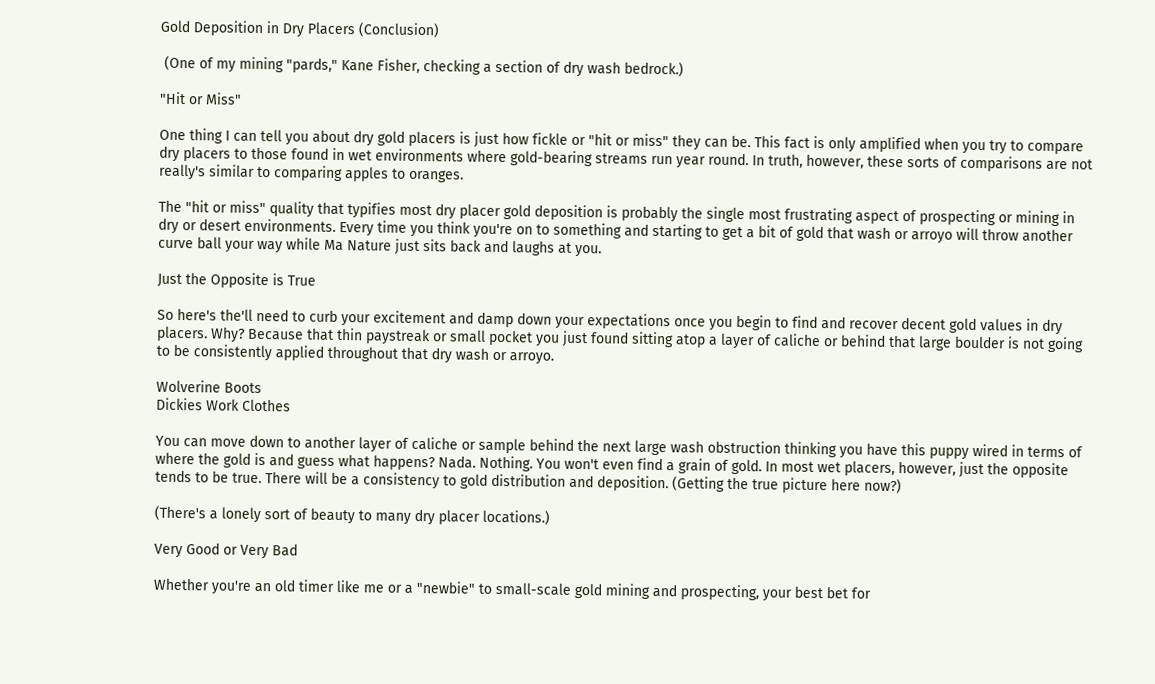Gold Deposition in Dry Placers (Conclusion)

 (One of my mining "pards," Kane Fisher, checking a section of dry wash bedrock.)

"Hit or Miss"

One thing I can tell you about dry gold placers is just how fickle or "hit or miss" they can be. This fact is only amplified when you try to compare dry placers to those found in wet environments where gold-bearing streams run year round. In truth, however, these sorts of comparisons are not really's similar to comparing apples to oranges.

The "hit or miss" quality that typifies most dry placer gold deposition is probably the single most frustrating aspect of prospecting or mining in dry or desert environments. Every time you think you're on to something and starting to get a bit of gold that wash or arroyo will throw another curve ball your way while Ma Nature just sits back and laughs at you.

Just the Opposite is True

So here's the'll need to curb your excitement and damp down your expectations once you begin to find and recover decent gold values in dry placers. Why? Because that thin paystreak or small pocket you just found sitting atop a layer of caliche or behind that large boulder is not going to be consistently applied throughout that dry wash or arroyo.

Wolverine Boots
Dickies Work Clothes

You can move down to another layer of caliche or sample behind the next large wash obstruction thinking you have this puppy wired in terms of where the gold is and guess what happens? Nada. Nothing. You won't even find a grain of gold. In most wet placers, however, just the opposite tends to be true. There will be a consistency to gold distribution and deposition. (Getting the true picture here now?)

(There's a lonely sort of beauty to many dry placer locations.)

Very Good or Very Bad

Whether you're an old timer like me or a "newbie" to small-scale gold mining and prospecting, your best bet for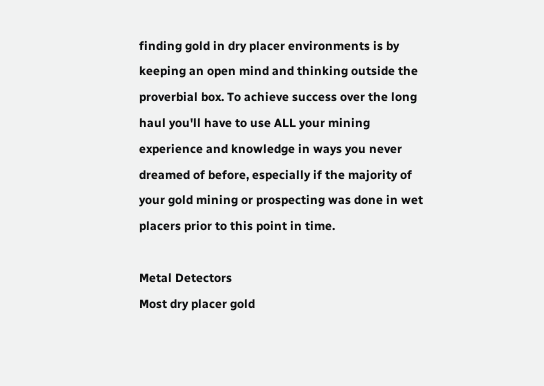finding gold in dry placer environments is by keeping an open mind and thinking outside the proverbial box. To achieve success over the long haul you'll have to use ALL your mining experience and knowledge in ways you never dreamed of before, especially if the majority of your gold mining or prospecting was done in wet placers prior to this point in time.

Metal Detectors
Most dry placer gold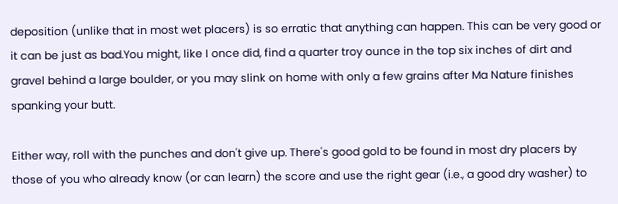deposition (unlike that in most wet placers) is so erratic that anything can happen. This can be very good or it can be just as bad.You might, like I once did, find a quarter troy ounce in the top six inches of dirt and gravel behind a large boulder, or you may slink on home with only a few grains after Ma Nature finishes spanking your butt.

Either way, roll with the punches and don't give up. There's good gold to be found in most dry placers by those of you who already know (or can learn) the score and use the right gear (i.e., a good dry washer) to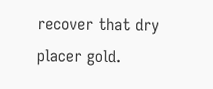recover that dry placer gold.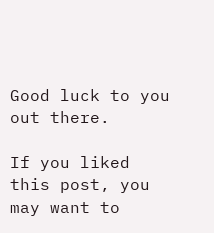Good luck to you out there.

If you liked this post, you may want to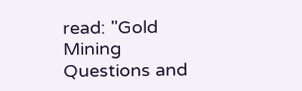read: "Gold Mining Questions and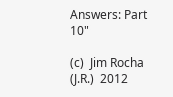Answers: Part 10"

(c)  Jim Rocha (J.R.)  2012